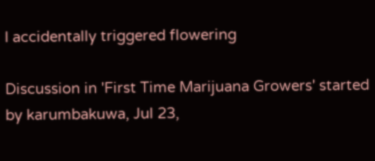I accidentally triggered flowering

Discussion in 'First Time Marijuana Growers' started by karumbakuwa, Jul 23,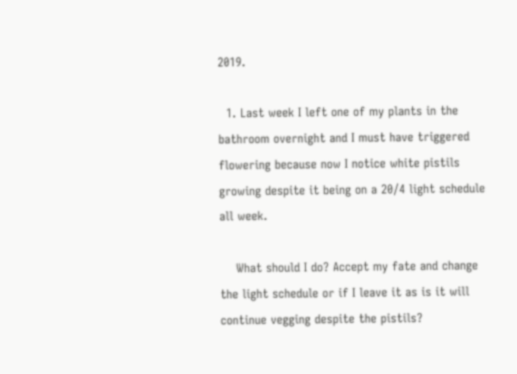2019.

  1. Last week I left one of my plants in the bathroom overnight and I must have triggered flowering because now I notice white pistils growing despite it being on a 20/4 light schedule all week.

    What should I do? Accept my fate and change the light schedule or if I leave it as is it will continue vegging despite the pistils?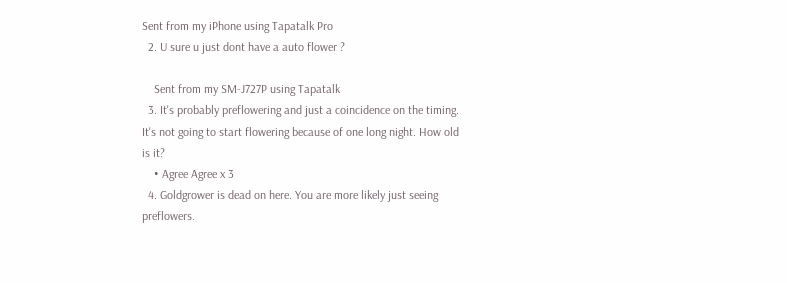Sent from my iPhone using Tapatalk Pro
  2. U sure u just dont have a auto flower ?

    Sent from my SM-J727P using Tapatalk
  3. It's probably preflowering and just a coincidence on the timing. It's not going to start flowering because of one long night. How old is it?
    • Agree Agree x 3
  4. Goldgrower is dead on here. You are more likely just seeing preflowers.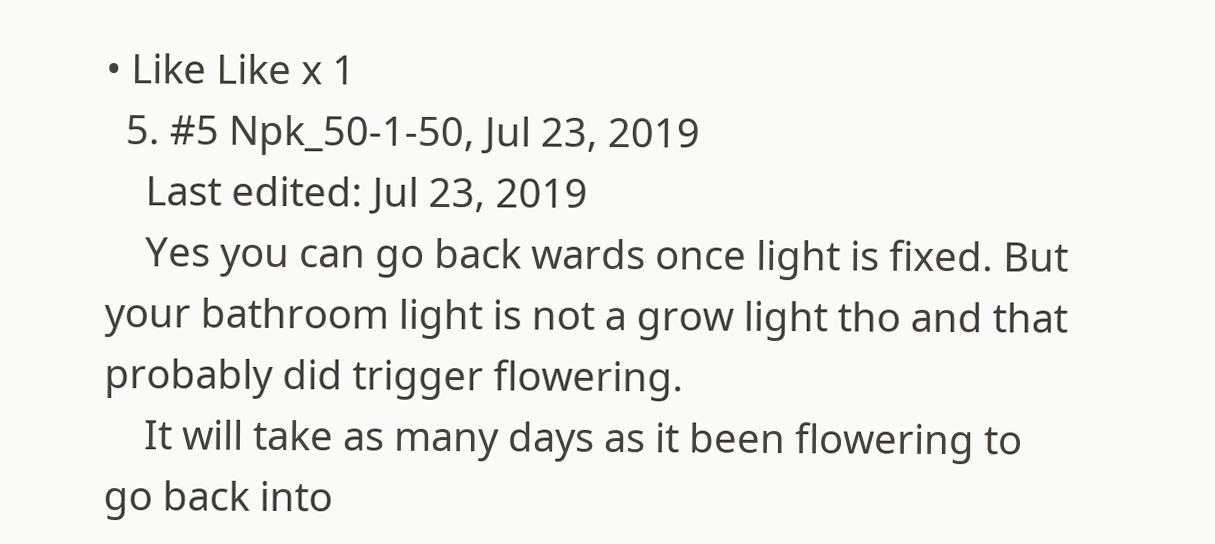• Like Like x 1
  5. #5 Npk_50-1-50, Jul 23, 2019
    Last edited: Jul 23, 2019
    Yes you can go back wards once light is fixed. But your bathroom light is not a grow light tho and that probably did trigger flowering.
    It will take as many days as it been flowering to go back into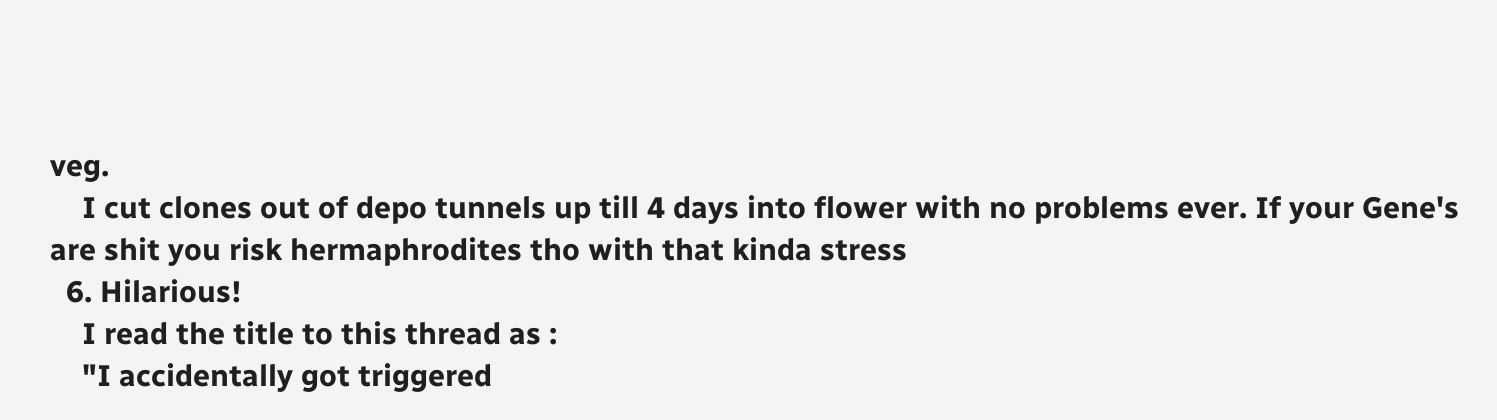veg.
    I cut clones out of depo tunnels up till 4 days into flower with no problems ever. If your Gene's are shit you risk hermaphrodites tho with that kinda stress
  6. Hilarious!
    I read the title to this thread as :
    "I accidentally got triggered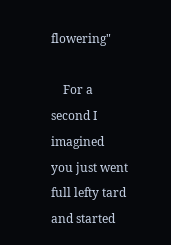flowering"

    For a second I imagined you just went full lefty tard and started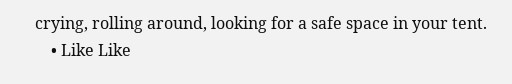crying, rolling around, looking for a safe space in your tent.
    • Like Like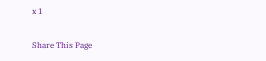x 1

Share This Page